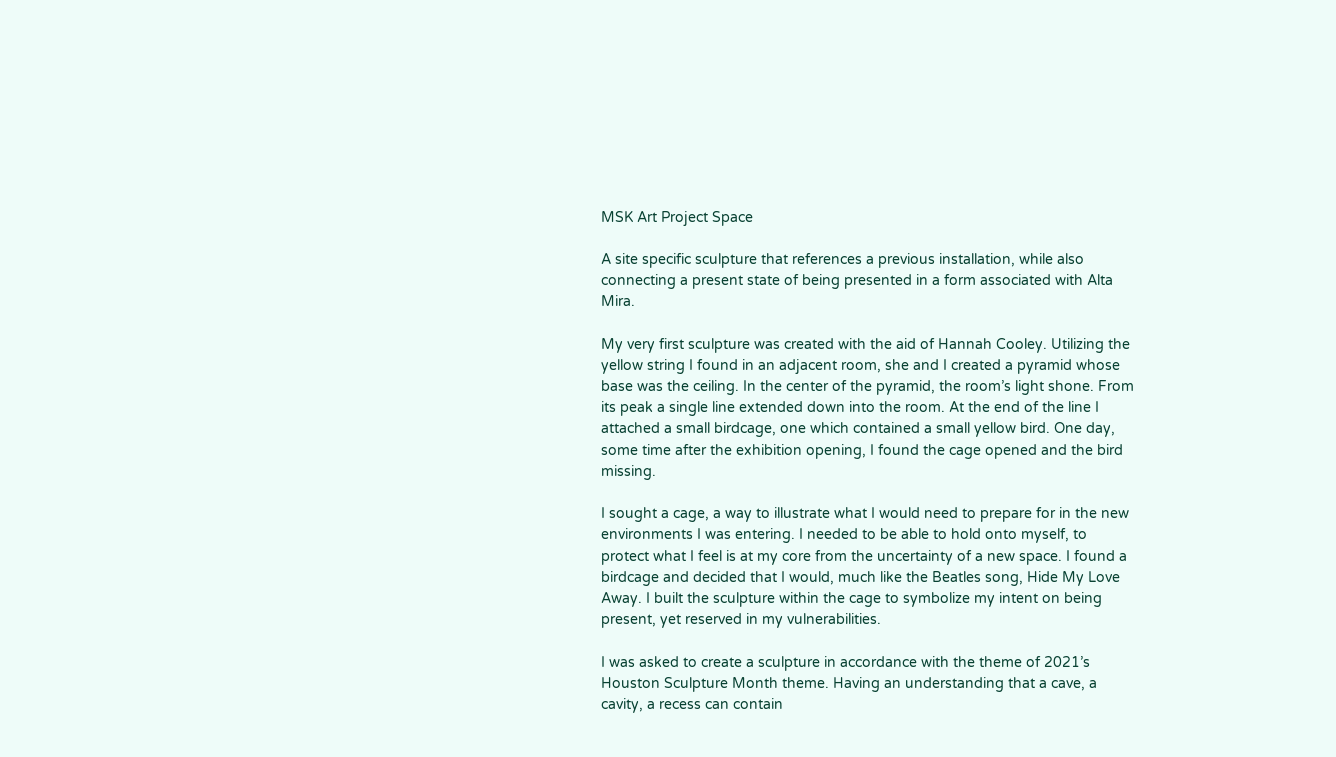MSK Art Project Space

A site specific sculpture that references a previous installation, while also connecting a present state of being presented in a form associated with Alta Mira.

My very first sculpture was created with the aid of Hannah Cooley. Utilizing the yellow string I found in an adjacent room, she and I created a pyramid whose base was the ceiling. In the center of the pyramid, the room’s light shone. From its peak a single line extended down into the room. At the end of the line I attached a small birdcage, one which contained a small yellow bird. One day, some time after the exhibition opening, I found the cage opened and the bird missing.

I sought a cage, a way to illustrate what I would need to prepare for in the new environments I was entering. I needed to be able to hold onto myself, to protect what I feel is at my core from the uncertainty of a new space. I found a birdcage and decided that I would, much like the Beatles song, Hide My Love Away. I built the sculpture within the cage to symbolize my intent on being present, yet reserved in my vulnerabilities.

I was asked to create a sculpture in accordance with the theme of 2021’s Houston Sculpture Month theme. Having an understanding that a cave, a cavity, a recess can contain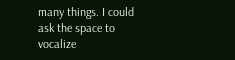many things. I could ask the space to vocalize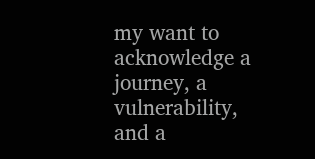my want to acknowledge a journey, a vulnerability, and a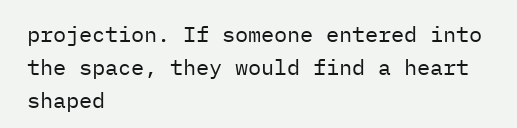projection. If someone entered into the space, they would find a heart shaped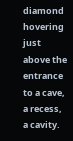diamond hovering just above the entrance to a cave, a recess, a cavity.